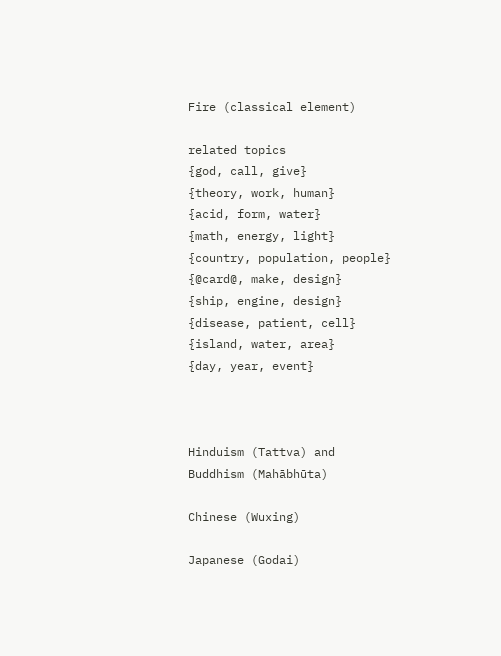Fire (classical element)

related topics
{god, call, give}
{theory, work, human}
{acid, form, water}
{math, energy, light}
{country, population, people}
{@card@, make, design}
{ship, engine, design}
{disease, patient, cell}
{island, water, area}
{day, year, event}



Hinduism (Tattva) and
Buddhism (Mahābhūta)

Chinese (Wuxing)

Japanese (Godai)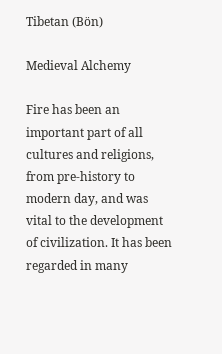Tibetan (Bön)

Medieval Alchemy

Fire has been an important part of all cultures and religions, from pre-history to modern day, and was vital to the development of civilization. It has been regarded in many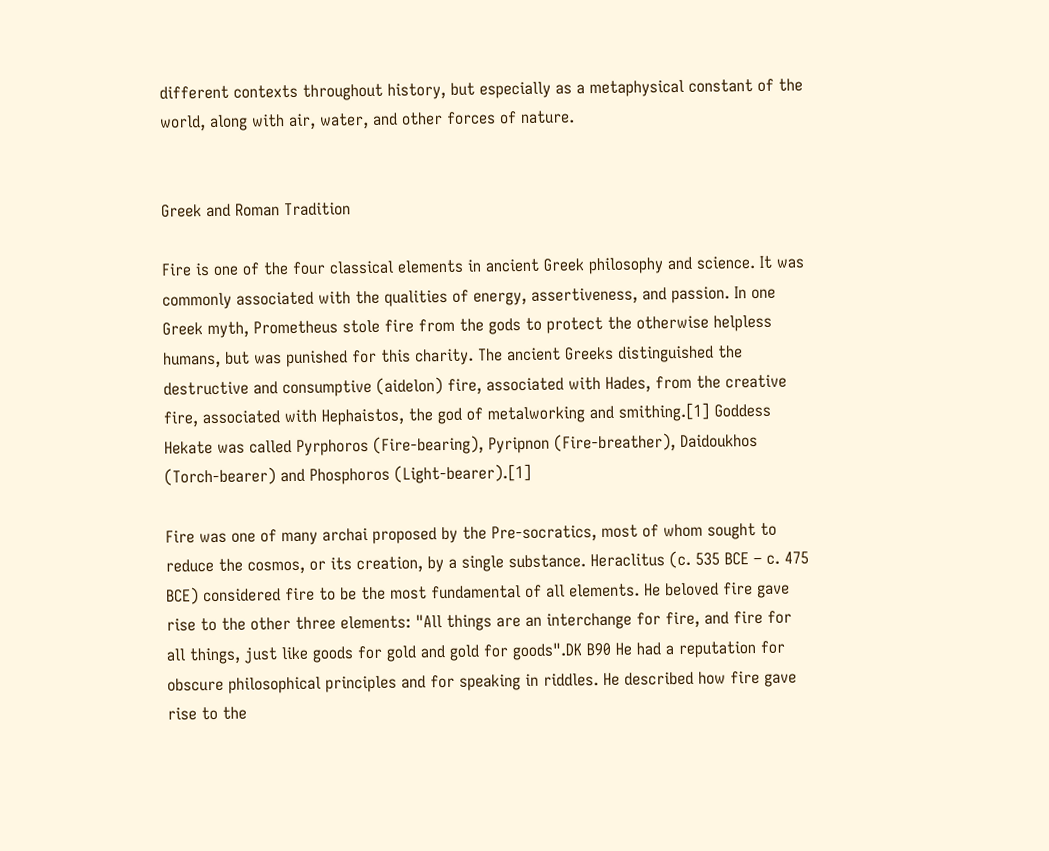different contexts throughout history, but especially as a metaphysical constant of the world, along with air, water, and other forces of nature.


Greek and Roman Tradition

Fire is one of the four classical elements in ancient Greek philosophy and science. It was commonly associated with the qualities of energy, assertiveness, and passion. In one Greek myth, Prometheus stole fire from the gods to protect the otherwise helpless humans, but was punished for this charity. The ancient Greeks distinguished the destructive and consumptive (aidelon) fire, associated with Hades, from the creative fire, associated with Hephaistos, the god of metalworking and smithing.[1] Goddess Hekate was called Pyrphoros (Fire-bearing), Pyripnon (Fire-breather), Daidoukhos (Torch-bearer) and Phosphoros (Light-bearer).[1]

Fire was one of many archai proposed by the Pre-socratics, most of whom sought to reduce the cosmos, or its creation, by a single substance. Heraclitus (c. 535 BCE – c. 475 BCE) considered fire to be the most fundamental of all elements. He beloved fire gave rise to the other three elements: "All things are an interchange for fire, and fire for all things, just like goods for gold and gold for goods".DK B90 He had a reputation for obscure philosophical principles and for speaking in riddles. He described how fire gave rise to the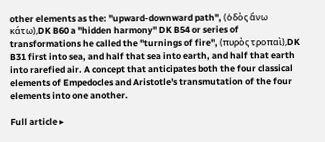other elements as the: "upward-downward path", (ὁδὸς ἄνω κάτω),DK B60 a "hidden harmony" DK B54 or series of transformations he called the "turnings of fire", (πυρὸς τροπαὶ),DK B31 first into sea, and half that sea into earth, and half that earth into rarefied air. A concept that anticipates both the four classical elements of Empedocles and Aristotle's transmutation of the four elements into one another.

Full article ▸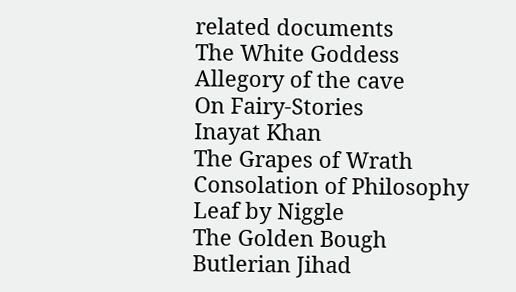related documents
The White Goddess
Allegory of the cave
On Fairy-Stories
Inayat Khan
The Grapes of Wrath
Consolation of Philosophy
Leaf by Niggle
The Golden Bough
Butlerian Jihad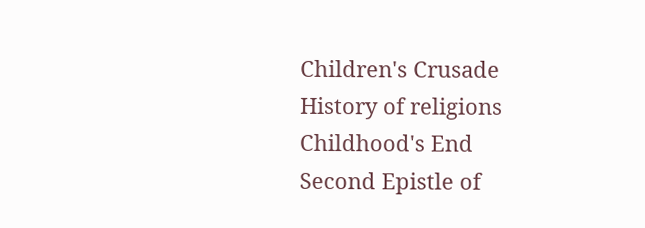Children's Crusade
History of religions
Childhood's End
Second Epistle of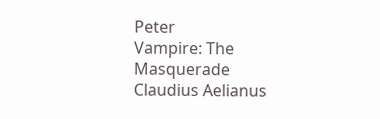Peter
Vampire: The Masquerade
Claudius Aelianus